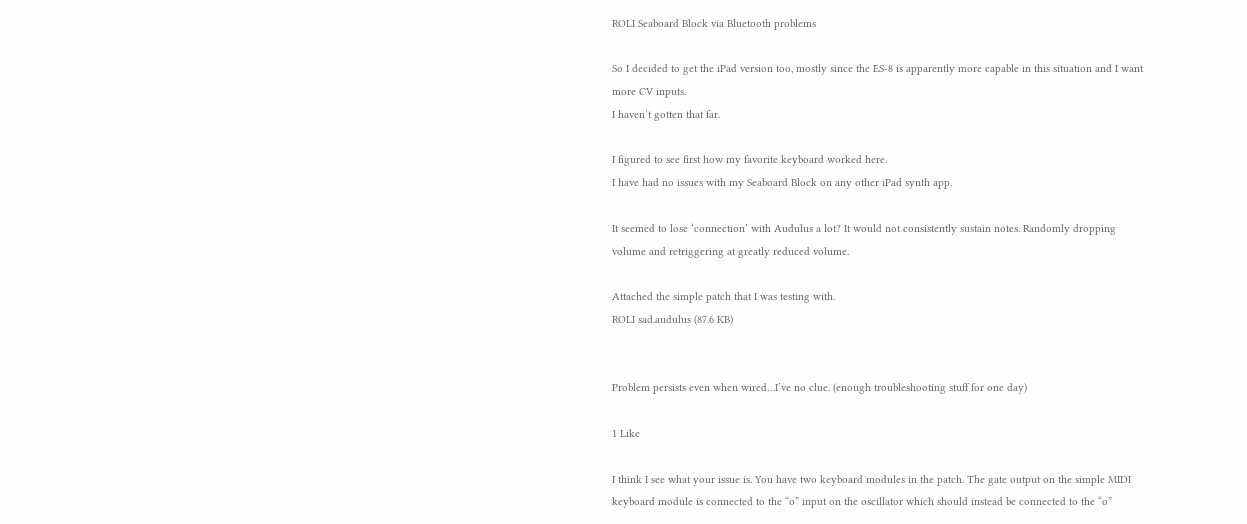ROLI Seaboard Block via Bluetooth problems

So I decided to get the iPad version too, mostly since the ES-8 is apparently more capable in this situation and I want more CV inputs.
I haven’t gotten that far.

I figured to see first how my favorite keyboard worked here.
I have had no issues with my Seaboard Block on any other iPad synth app.

It seemed to lose ‘connection’ with Audulus a lot? It would not consistently sustain notes. Randomly dropping volume and retriggering at greatly reduced volume.

Attached the simple patch that I was testing with.
ROLI sad.audulus (87.6 KB)


Problem persists even when wired…I’ve no clue. (enough troubleshooting stuff for one day)

1 Like

I think I see what your issue is. You have two keyboard modules in the patch. The gate output on the simple MIDI keyboard module is connected to the “o” input on the oscillator which should instead be connected to the “o”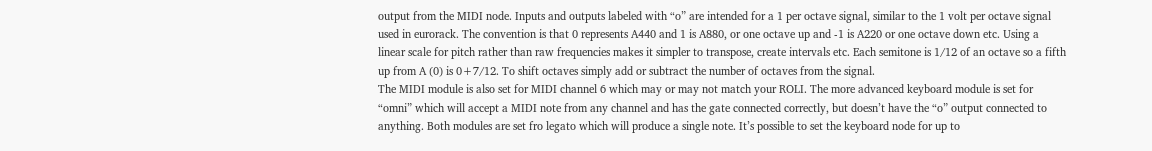output from the MIDI node. Inputs and outputs labeled with “o” are intended for a 1 per octave signal, similar to the 1 volt per octave signal used in eurorack. The convention is that 0 represents A440 and 1 is A880, or one octave up and -1 is A220 or one octave down etc. Using a linear scale for pitch rather than raw frequencies makes it simpler to transpose, create intervals etc. Each semitone is 1/12 of an octave so a fifth up from A (0) is 0+7/12. To shift octaves simply add or subtract the number of octaves from the signal.
The MIDI module is also set for MIDI channel 6 which may or may not match your ROLI. The more advanced keyboard module is set for “omni” which will accept a MIDI note from any channel and has the gate connected correctly, but doesn’t have the “o” output connected to anything. Both modules are set fro legato which will produce a single note. It’s possible to set the keyboard node for up to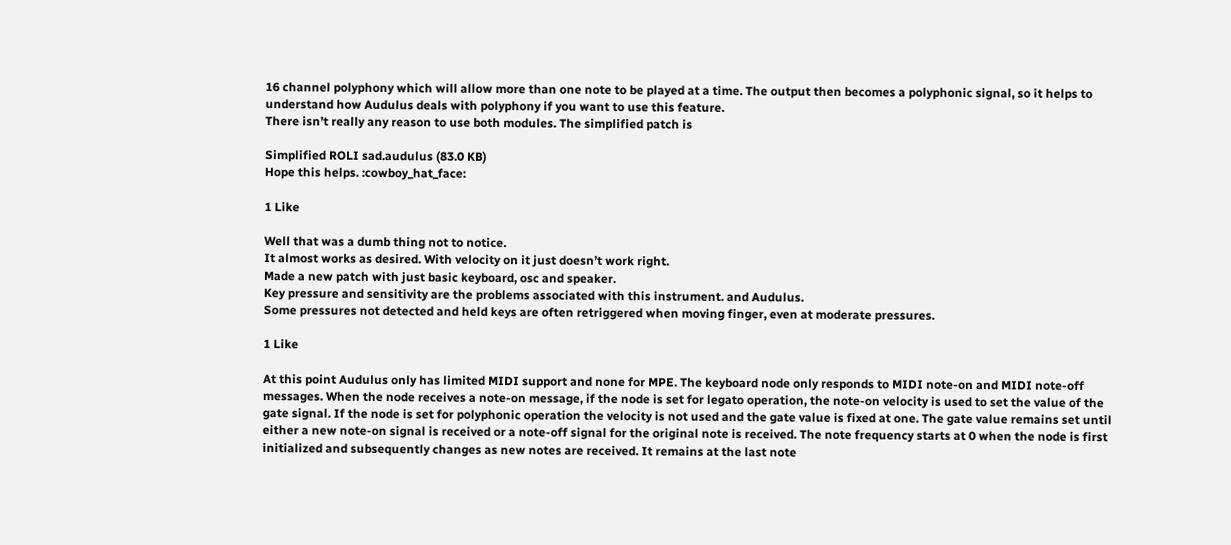16 channel polyphony which will allow more than one note to be played at a time. The output then becomes a polyphonic signal, so it helps to understand how Audulus deals with polyphony if you want to use this feature.
There isn’t really any reason to use both modules. The simplified patch is

Simplified ROLI sad.audulus (83.0 KB)
Hope this helps. :cowboy_hat_face:

1 Like

Well that was a dumb thing not to notice.
It almost works as desired. With velocity on it just doesn’t work right.
Made a new patch with just basic keyboard, osc and speaker.
Key pressure and sensitivity are the problems associated with this instrument. and Audulus.
Some pressures not detected and held keys are often retriggered when moving finger, even at moderate pressures.

1 Like

At this point Audulus only has limited MIDI support and none for MPE. The keyboard node only responds to MIDI note-on and MIDI note-off messages. When the node receives a note-on message, if the node is set for legato operation, the note-on velocity is used to set the value of the gate signal. If the node is set for polyphonic operation the velocity is not used and the gate value is fixed at one. The gate value remains set until either a new note-on signal is received or a note-off signal for the original note is received. The note frequency starts at 0 when the node is first initialized and subsequently changes as new notes are received. It remains at the last note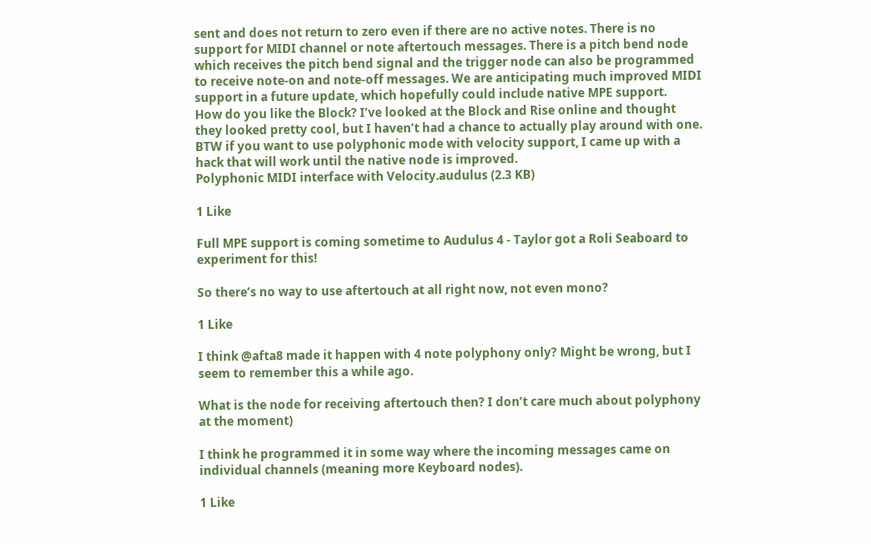sent and does not return to zero even if there are no active notes. There is no support for MIDI channel or note aftertouch messages. There is a pitch bend node which receives the pitch bend signal and the trigger node can also be programmed to receive note-on and note-off messages. We are anticipating much improved MIDI support in a future update, which hopefully could include native MPE support.
How do you like the Block? I’ve looked at the Block and Rise online and thought they looked pretty cool, but I haven’t had a chance to actually play around with one.
BTW if you want to use polyphonic mode with velocity support, I came up with a hack that will work until the native node is improved.
Polyphonic MIDI interface with Velocity.audulus (2.3 KB)

1 Like

Full MPE support is coming sometime to Audulus 4 - Taylor got a Roli Seaboard to experiment for this!

So there’s no way to use aftertouch at all right now, not even mono?

1 Like

I think @afta8 made it happen with 4 note polyphony only? Might be wrong, but I seem to remember this a while ago.

What is the node for receiving aftertouch then? I don’t care much about polyphony at the moment)

I think he programmed it in some way where the incoming messages came on individual channels (meaning more Keyboard nodes).

1 Like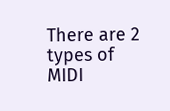There are 2 types of MIDI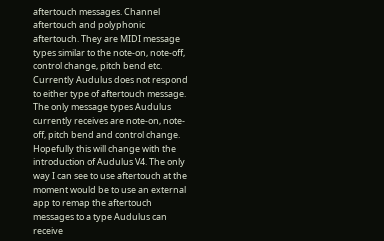aftertouch messages. Channel aftertouch and polyphonic aftertouch. They are MIDI message types similar to the note-on, note-off, control change, pitch bend etc. Currently Audulus does not respond to either type of aftertouch message. The only message types Audulus currently receives are note-on, note-off, pitch bend and control change. Hopefully this will change with the introduction of Audulus V4. The only way I can see to use aftertouch at the moment would be to use an external app to remap the aftertouch messages to a type Audulus can receive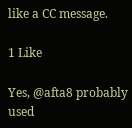like a CC message.

1 Like

Yes, @afta8 probably used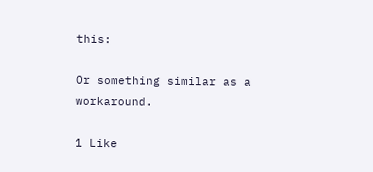this:

Or something similar as a workaround.

1 Like